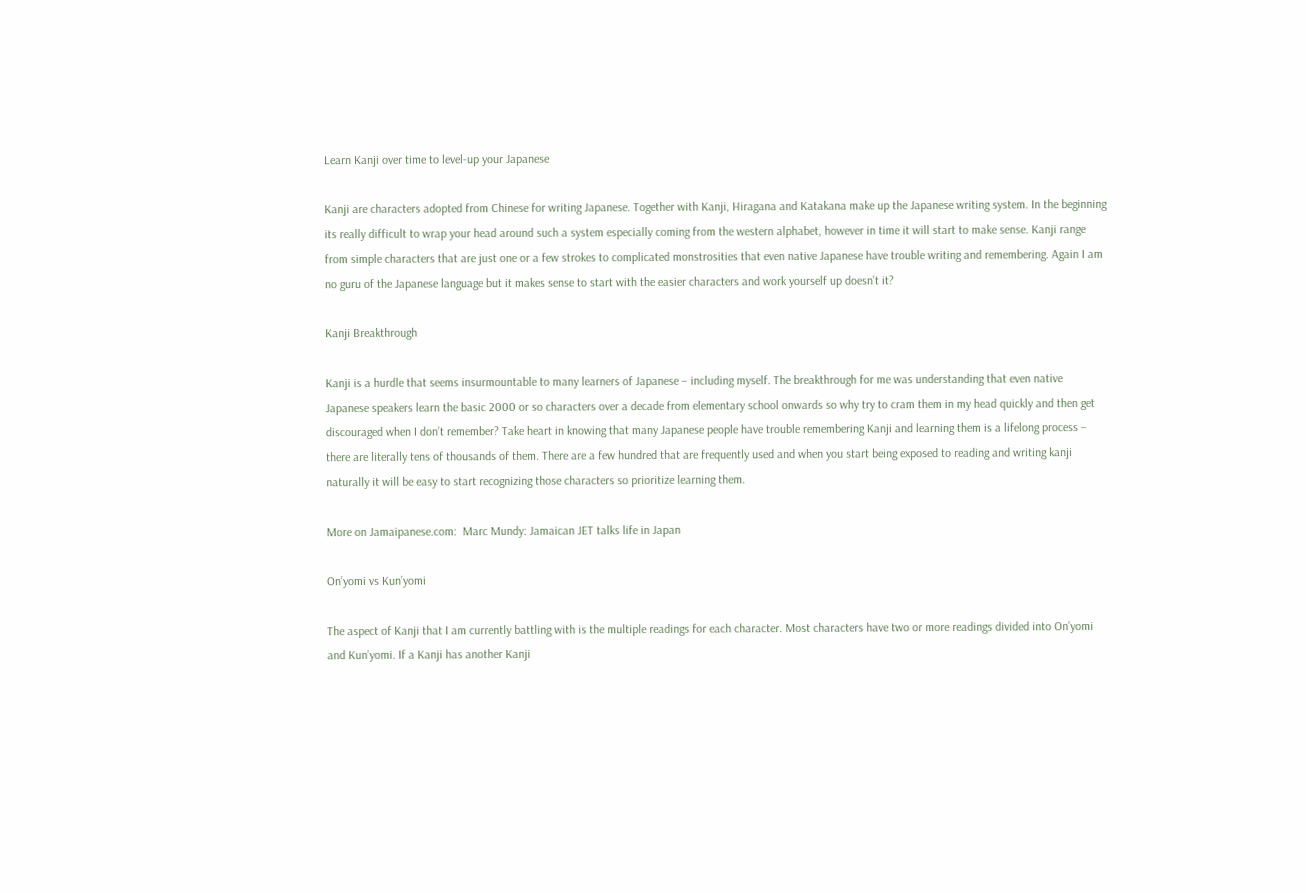Learn Kanji over time to level-up your Japanese

Kanji are characters adopted from Chinese for writing Japanese. Together with Kanji, Hiragana and Katakana make up the Japanese writing system. In the beginning its really difficult to wrap your head around such a system especially coming from the western alphabet, however in time it will start to make sense. Kanji range from simple characters that are just one or a few strokes to complicated monstrosities that even native Japanese have trouble writing and remembering. Again I am no guru of the Japanese language but it makes sense to start with the easier characters and work yourself up doesn’t it?

Kanji Breakthrough

Kanji is a hurdle that seems insurmountable to many learners of Japanese – including myself. The breakthrough for me was understanding that even native Japanese speakers learn the basic 2000 or so characters over a decade from elementary school onwards so why try to cram them in my head quickly and then get discouraged when I don’t remember? Take heart in knowing that many Japanese people have trouble remembering Kanji and learning them is a lifelong process – there are literally tens of thousands of them. There are a few hundred that are frequently used and when you start being exposed to reading and writing kanji naturally it will be easy to start recognizing those characters so prioritize learning them.

More on Jamaipanese.com:  Marc Mundy: Jamaican JET talks life in Japan

On’yomi vs Kun’yomi

The aspect of Kanji that I am currently battling with is the multiple readings for each character. Most characters have two or more readings divided into On’yomi and Kun’yomi. If a Kanji has another Kanji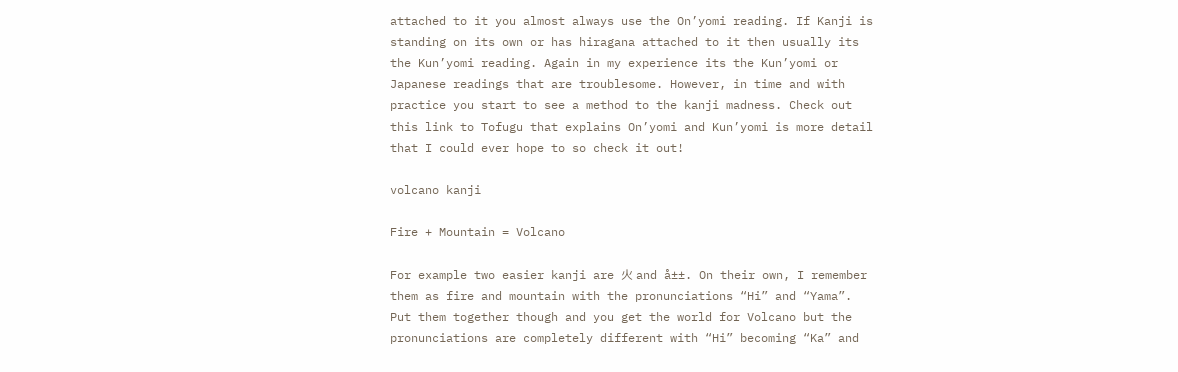attached to it you almost always use the On’yomi reading. If Kanji is standing on its own or has hiragana attached to it then usually its the Kun’yomi reading. Again in my experience its the Kun’yomi or Japanese readings that are troublesome. However, in time and with practice you start to see a method to the kanji madness. Check out this link to Tofugu that explains On’yomi and Kun’yomi is more detail that I could ever hope to so check it out!

volcano kanji

Fire + Mountain = Volcano

For example two easier kanji are 火 and å±±. On their own, I remember them as fire and mountain with the pronunciations “Hi” and “Yama”. Put them together though and you get the world for Volcano but the pronunciations are completely different with “Hi” becoming “Ka” and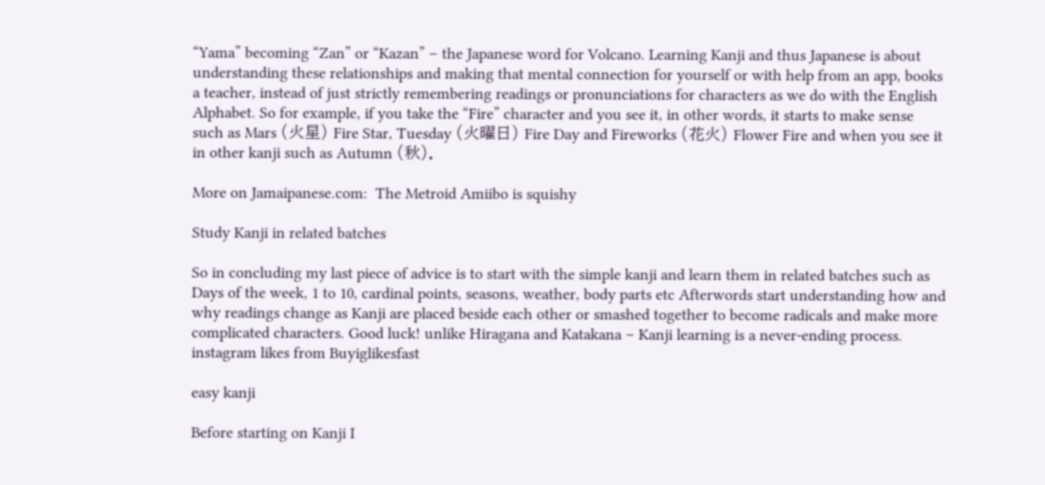“Yama” becoming “Zan” or “Kazan” – the Japanese word for Volcano. Learning Kanji and thus Japanese is about understanding these relationships and making that mental connection for yourself or with help from an app, books a teacher, instead of just strictly remembering readings or pronunciations for characters as we do with the English Alphabet. So for example, if you take the “Fire” character and you see it, in other words, it starts to make sense such as Mars (火星) Fire Star, Tuesday (火曜日) Fire Day and Fireworks (花火) Flower Fire and when you see it in other kanji such as Autumn (秋).

More on Jamaipanese.com:  The Metroid Amiibo is squishy

Study Kanji in related batches

So in concluding my last piece of advice is to start with the simple kanji and learn them in related batches such as Days of the week, 1 to 10, cardinal points, seasons, weather, body parts etc Afterwords start understanding how and why readings change as Kanji are placed beside each other or smashed together to become radicals and make more complicated characters. Good luck! unlike Hiragana and Katakana – Kanji learning is a never-ending process. instagram likes from Buyiglikesfast

easy kanji

Before starting on Kanji I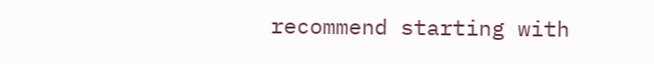recommend starting with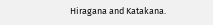Hiragana and Katakana.